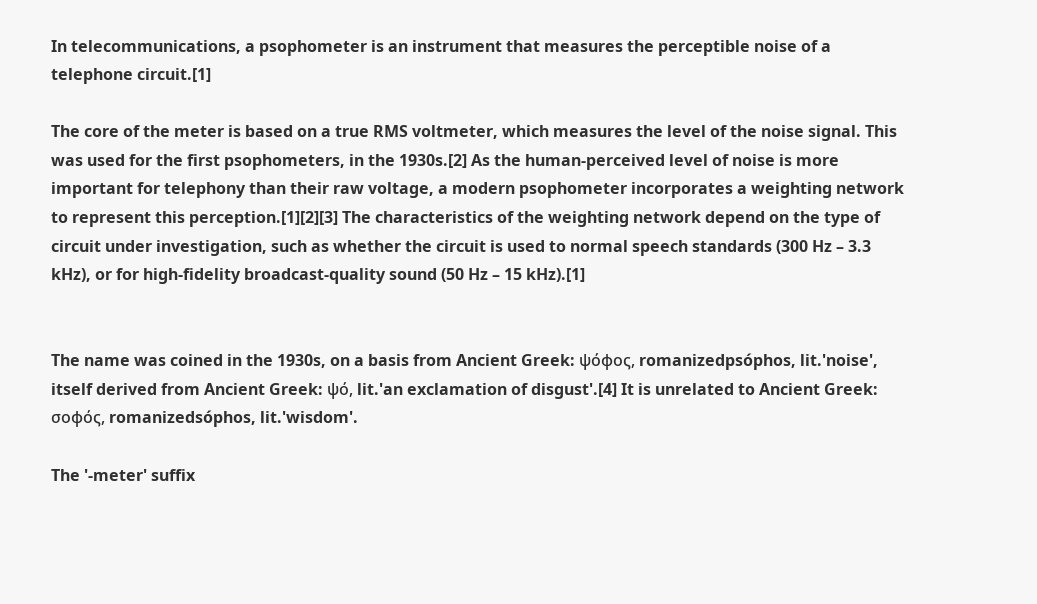In telecommunications, a psophometer is an instrument that measures the perceptible noise of a telephone circuit.[1]

The core of the meter is based on a true RMS voltmeter, which measures the level of the noise signal. This was used for the first psophometers, in the 1930s.[2] As the human-perceived level of noise is more important for telephony than their raw voltage, a modern psophometer incorporates a weighting network to represent this perception.[1][2][3] The characteristics of the weighting network depend on the type of circuit under investigation, such as whether the circuit is used to normal speech standards (300 Hz – 3.3 kHz), or for high-fidelity broadcast-quality sound (50 Hz – 15 kHz).[1]


The name was coined in the 1930s, on a basis from Ancient Greek: ψόφος, romanizedpsóphos, lit.'noise', itself derived from Ancient Greek: ψό, lit.'an exclamation of disgust'.[4] It is unrelated to Ancient Greek: σοφός, romanizedsóphos, lit.'wisdom'.

The '-meter' suffix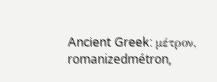Ancient Greek: μέτρον, romanizedmétron,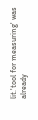lit.'tool for measuring' was already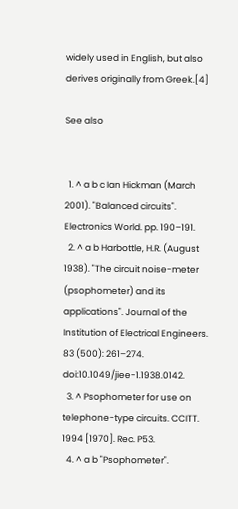widely used in English, but also derives originally from Greek.[4]

See also


  1. ^ a b c Ian Hickman (March 2001). "Balanced circuits". Electronics World. pp. 190–191.
  2. ^ a b Harbottle, H.R. (August 1938). "The circuit noise-meter (psophometer) and its applications". Journal of the Institution of Electrical Engineers. 83 (500): 261–274. doi:10.1049/jiee-1.1938.0142.
  3. ^ Psophometer for use on telephone-type circuits. CCITT. 1994 [1970]. Rec. P53.
  4. ^ a b "Psophometer".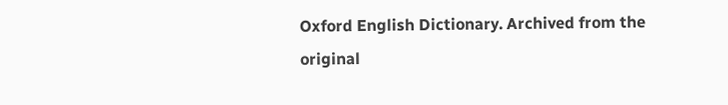Oxford English Dictionary. Archived from the original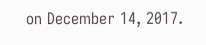on December 14, 2017.